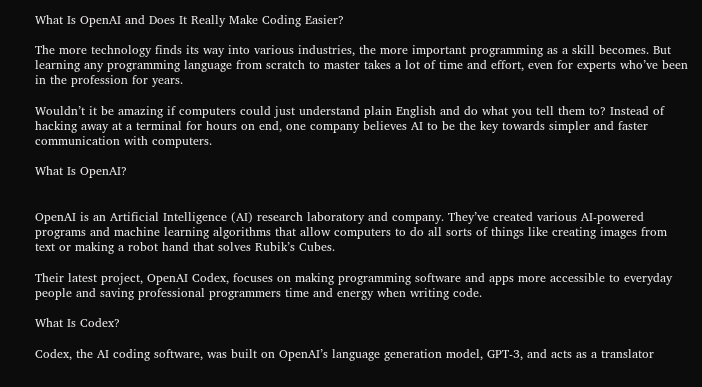What Is OpenAI and Does It Really Make Coding Easier?

The more technology finds its way into various industries, the more important programming as a skill becomes. But learning any programming language from scratch to master takes a lot of time and effort, even for experts who’ve been in the profession for years.

Wouldn’t it be amazing if computers could just understand plain English and do what you tell them to? Instead of hacking away at a terminal for hours on end, one company believes AI to be the key towards simpler and faster communication with computers.

What Is OpenAI?


OpenAI is an Artificial Intelligence (AI) research laboratory and company. They’ve created various AI-powered programs and machine learning algorithms that allow computers to do all sorts of things like creating images from text or making a robot hand that solves Rubik’s Cubes.

Their latest project, OpenAI Codex, focuses on making programming software and apps more accessible to everyday people and saving professional programmers time and energy when writing code.

What Is Codex?

Codex, the AI coding software, was built on OpenAI’s language generation model, GPT-3, and acts as a translator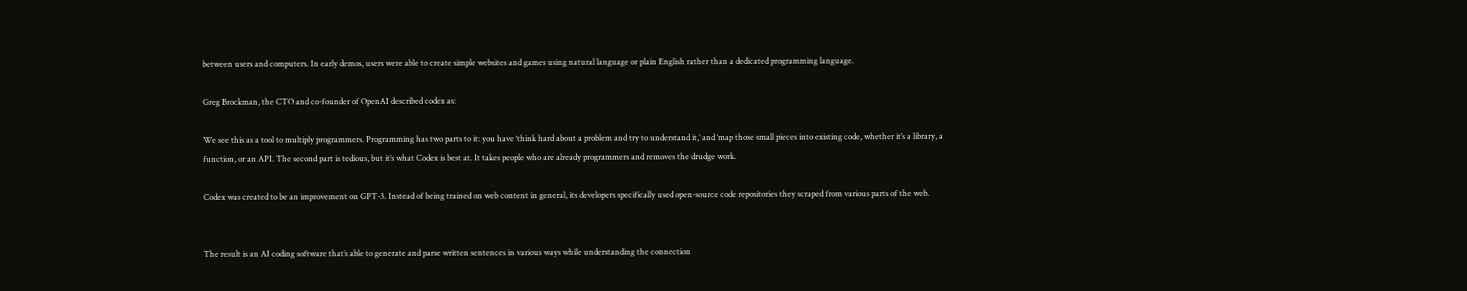between users and computers. In early demos, users were able to create simple websites and games using natural language or plain English rather than a dedicated programming language.

Greg Brockman, the CTO and co-founder of OpenAI described codex as:

We see this as a tool to multiply programmers. Programming has two parts to it: you have ‘think hard about a problem and try to understand it,’ and ‘map those small pieces into existing code, whether it’s a library, a function, or an API. The second part is tedious, but it’s what Codex is best at. It takes people who are already programmers and removes the drudge work.

Codex was created to be an improvement on GPT-3. Instead of being trained on web content in general, its developers specifically used open-source code repositories they scraped from various parts of the web.


The result is an AI coding software that’s able to generate and parse written sentences in various ways while understanding the connection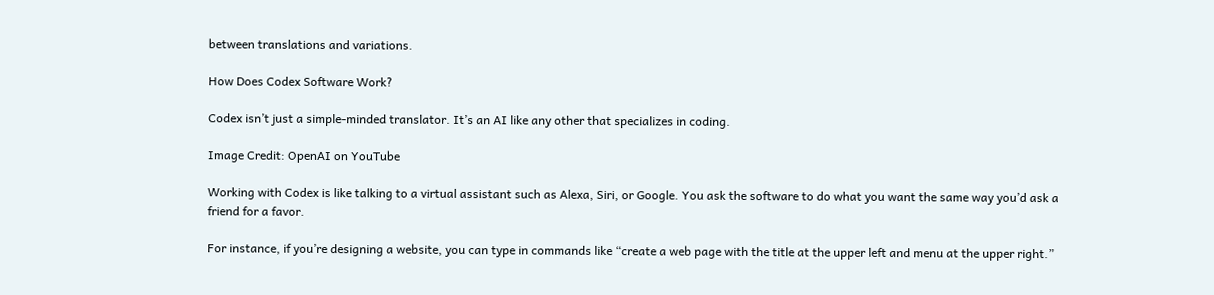between translations and variations.

How Does Codex Software Work?

Codex isn’t just a simple-minded translator. It’s an AI like any other that specializes in coding.

Image Credit: OpenAI on YouTube

Working with Codex is like talking to a virtual assistant such as Alexa, Siri, or Google. You ask the software to do what you want the same way you’d ask a friend for a favor.

For instance, if you’re designing a website, you can type in commands like “create a web page with the title at the upper left and menu at the upper right.”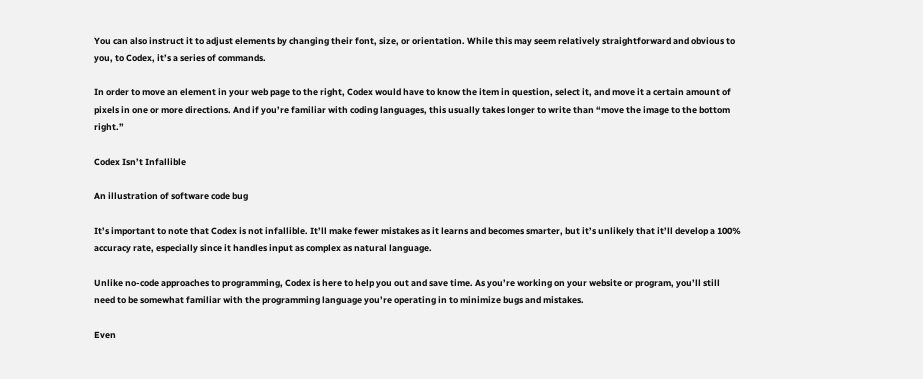You can also instruct it to adjust elements by changing their font, size, or orientation. While this may seem relatively straightforward and obvious to you, to Codex, it’s a series of commands.

In order to move an element in your web page to the right, Codex would have to know the item in question, select it, and move it a certain amount of pixels in one or more directions. And if you’re familiar with coding languages, this usually takes longer to write than “move the image to the bottom right.”

Codex Isn’t Infallible

An illustration of software code bug

It’s important to note that Codex is not infallible. It’ll make fewer mistakes as it learns and becomes smarter, but it’s unlikely that it’ll develop a 100% accuracy rate, especially since it handles input as complex as natural language.

Unlike no-code approaches to programming, Codex is here to help you out and save time. As you’re working on your website or program, you’ll still need to be somewhat familiar with the programming language you’re operating in to minimize bugs and mistakes.

Even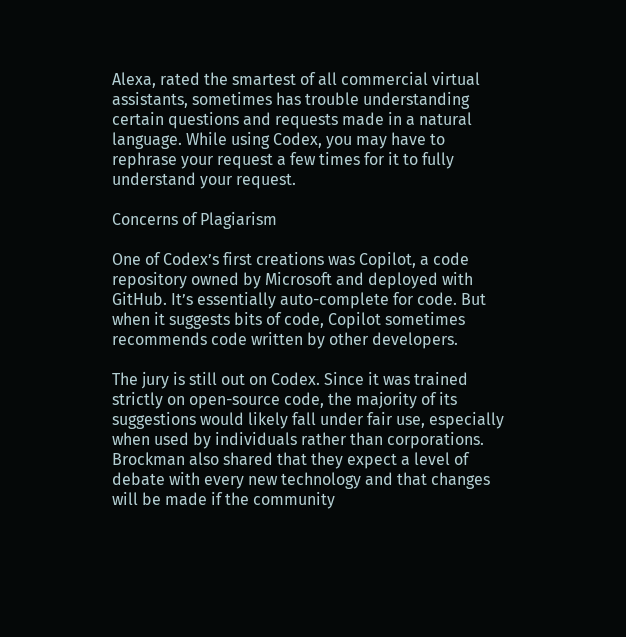Alexa, rated the smartest of all commercial virtual assistants, sometimes has trouble understanding certain questions and requests made in a natural language. While using Codex, you may have to rephrase your request a few times for it to fully understand your request.

Concerns of Plagiarism

One of Codex’s first creations was Copilot, a code repository owned by Microsoft and deployed with GitHub. It’s essentially auto-complete for code. But when it suggests bits of code, Copilot sometimes recommends code written by other developers.

The jury is still out on Codex. Since it was trained strictly on open-source code, the majority of its suggestions would likely fall under fair use, especially when used by individuals rather than corporations. Brockman also shared that they expect a level of debate with every new technology and that changes will be made if the community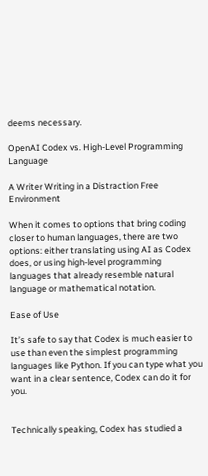deems necessary.

OpenAI Codex vs. High-Level Programming Language

A Writer Writing in a Distraction Free Environment

When it comes to options that bring coding closer to human languages, there are two options: either translating using AI as Codex does, or using high-level programming languages that already resemble natural language or mathematical notation.

Ease of Use

It’s safe to say that Codex is much easier to use than even the simplest programming languages like Python. If you can type what you want in a clear sentence, Codex can do it for you.


Technically speaking, Codex has studied a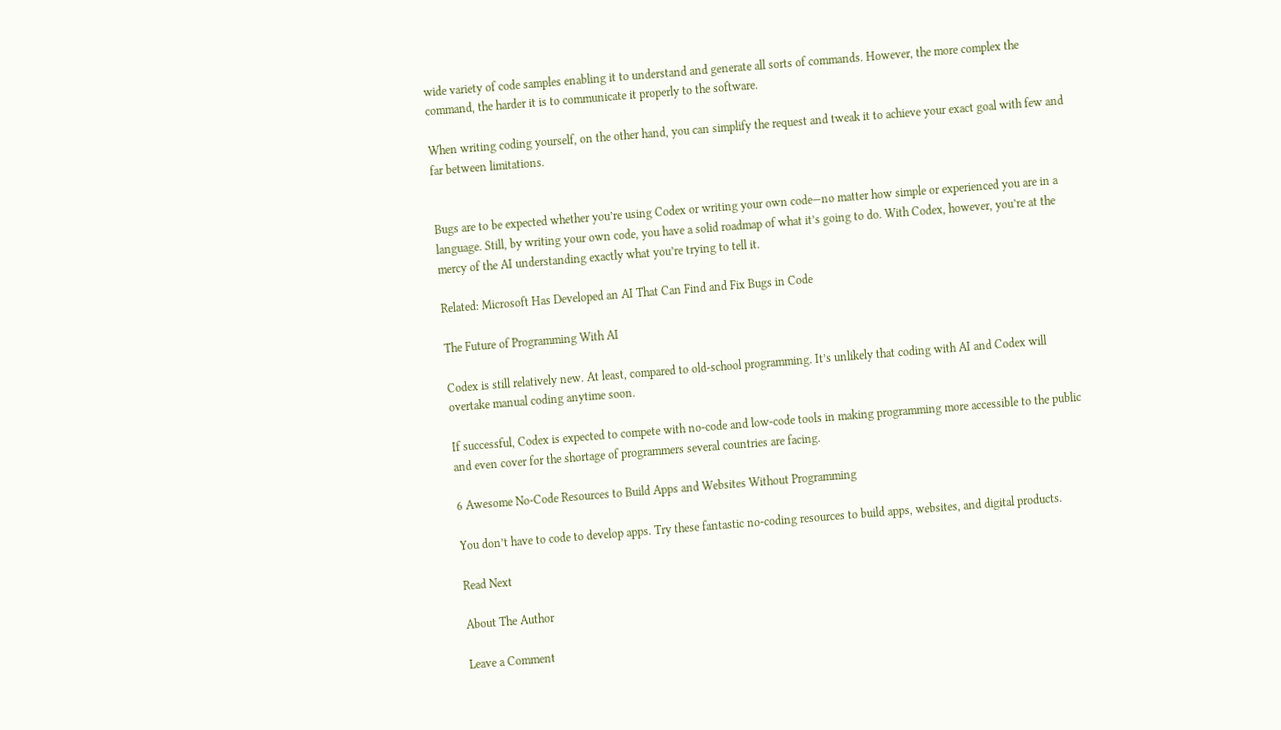wide variety of code samples enabling it to understand and generate all sorts of commands. However, the more complex the command, the harder it is to communicate it properly to the software.

When writing coding yourself, on the other hand, you can simplify the request and tweak it to achieve your exact goal with few and far between limitations.


Bugs are to be expected whether you’re using Codex or writing your own code—no matter how simple or experienced you are in a language. Still, by writing your own code, you have a solid roadmap of what it’s going to do. With Codex, however, you’re at the mercy of the AI understanding exactly what you’re trying to tell it.

Related: Microsoft Has Developed an AI That Can Find and Fix Bugs in Code

The Future of Programming With AI

Codex is still relatively new. At least, compared to old-school programming. It’s unlikely that coding with AI and Codex will overtake manual coding anytime soon.

If successful, Codex is expected to compete with no-code and low-code tools in making programming more accessible to the public and even cover for the shortage of programmers several countries are facing.

6 Awesome No-Code Resources to Build Apps and Websites Without Programming

You don’t have to code to develop apps. Try these fantastic no-coding resources to build apps, websites, and digital products.

Read Next

About The Author

Leave a Comment